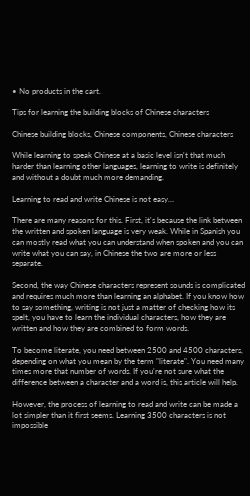• No products in the cart.

Tips for learning the building blocks of Chinese characters

Chinese building blocks, Chinese components, Chinese characters

While learning to speak Chinese at a basic level isn't that much harder than learning other languages, learning to write is definitely and without a doubt much more demanding.

Learning to read and write Chinese is not easy…

There are many reasons for this. First, it's because the link between the written and spoken language is very weak. While in Spanish you can mostly read what you can understand when spoken and you can write what you can say, in Chinese the two are more or less separate.

Second, the way Chinese characters represent sounds is complicated and requires much more than learning an alphabet. If you know how to say something, writing is not just a matter of checking how its spelt, you have to learn the individual characters, how they are written and how they are combined to form words.

To become literate, you need between 2500 and 4500 characters, depending on what you mean by the term "literate". You need many times more that number of words. If you're not sure what the difference between a character and a word is, this article will help.

However, the process of learning to read and write can be made a lot simpler than it first seems. Learning 3500 characters is not impossible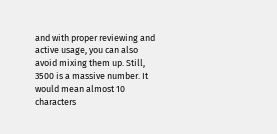and with proper reviewing and active usage, you can also avoid mixing them up. Still, 3500 is a massive number. It would mean almost 10 characters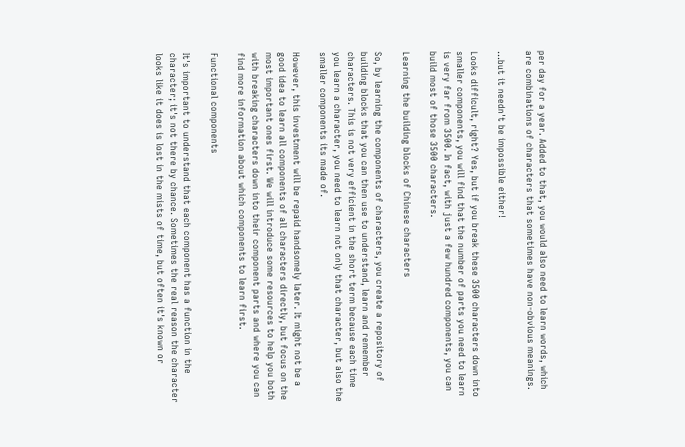per day for a year. Added to that, you would also need to learn words, which are combinations of characters that sometimes have non-obvious meanings.

…but it needn't be impossible either!

Looks difficult, right? Yes, but if you break these 3500 characters down into smaller components, you will find that the number of parts you need to learn is very far from 3500. In fact, with just a few hundred components, you can build most of those 3500 characters.

Learning the building blocks of Chinese characters

So, by learning the components of characters, you create a repository of building blocks that you can then use to understand, learn and remember characters. This is not very efficient in the short term because each time you learn a character, you need to learn not only that character, but also the smaller components its made of.

However, this investment will be repaid handsomely later. It might not be a good idea to learn all components of all characters directly, but focus on the most important ones first. We will introduce some resources to help you both with breaking characters down into their component parts and where you can find more information about which components to learn first.

Functional components

It's important to understand that each component has a function in the character; it's not there by chance. Sometimes the real reason the character looks like it does is lost in the mists of time, but often it's known or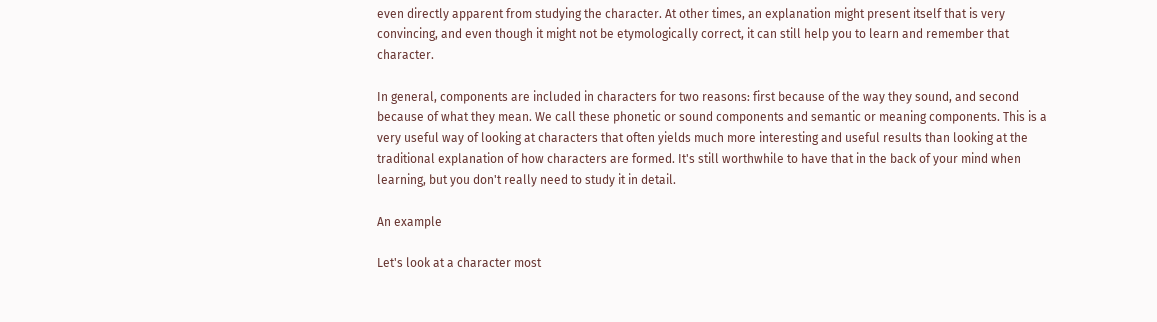even directly apparent from studying the character. At other times, an explanation might present itself that is very convincing, and even though it might not be etymologically correct, it can still help you to learn and remember that character.

In general, components are included in characters for two reasons: first because of the way they sound, and second because of what they mean. We call these phonetic or sound components and semantic or meaning components. This is a very useful way of looking at characters that often yields much more interesting and useful results than looking at the traditional explanation of how characters are formed. It's still worthwhile to have that in the back of your mind when learning, but you don't really need to study it in detail.

An example

Let's look at a character most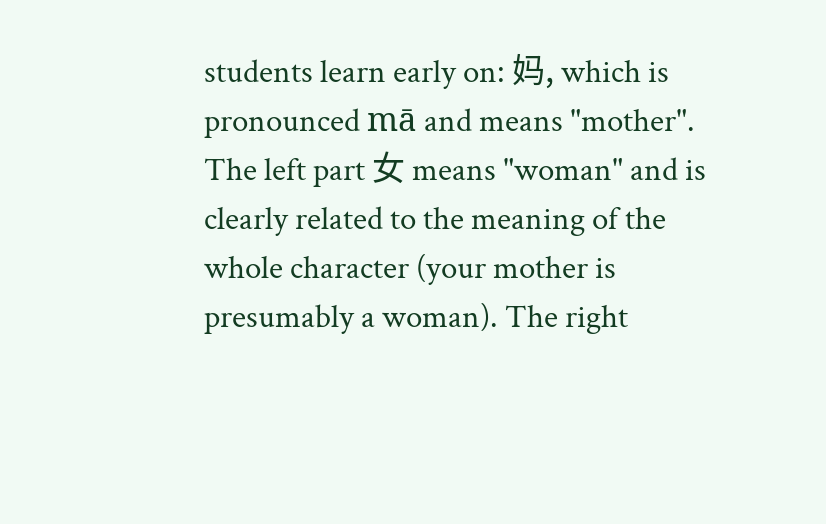students learn early on: 妈, which is pronounced mā and means "mother". The left part 女 means "woman" and is clearly related to the meaning of the whole character (your mother is presumably a woman). The right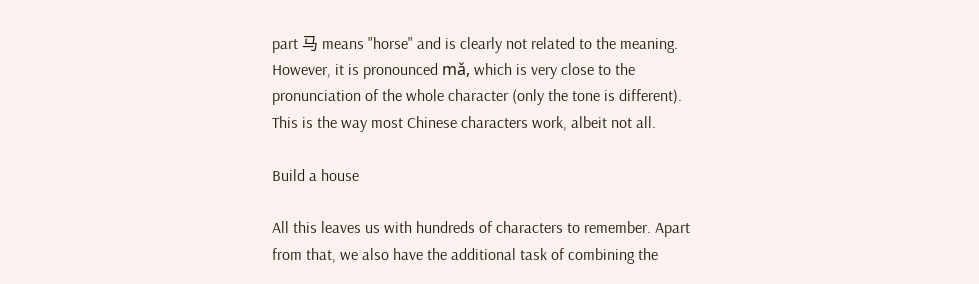part 马 means "horse" and is clearly not related to the meaning. However, it is pronounced mǎ, which is very close to the pronunciation of the whole character (only the tone is different). This is the way most Chinese characters work, albeit not all.

Build a house

All this leaves us with hundreds of characters to remember. Apart from that, we also have the additional task of combining the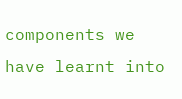components we have learnt into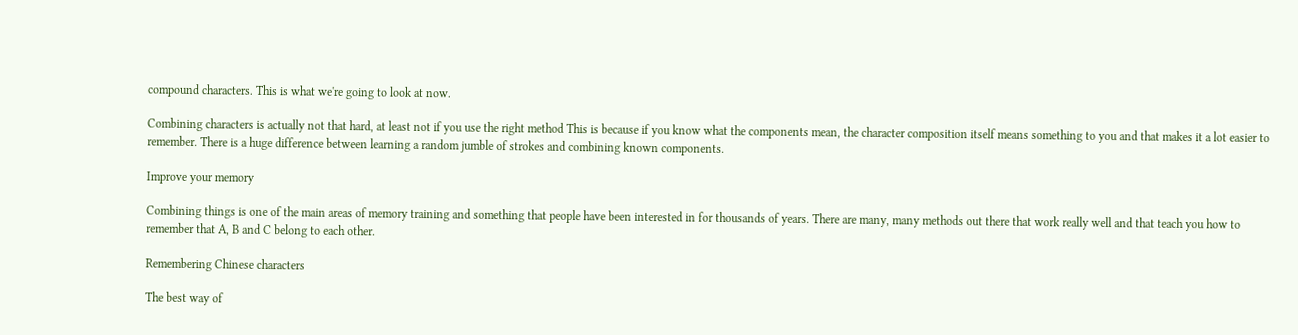compound characters. This is what we're going to look at now.

Combining characters is actually not that hard, at least not if you use the right method This is because if you know what the components mean, the character composition itself means something to you and that makes it a lot easier to remember. There is a huge difference between learning a random jumble of strokes and combining known components.

Improve your memory

Combining things is one of the main areas of memory training and something that people have been interested in for thousands of years. There are many, many methods out there that work really well and that teach you how to remember that A, B and C belong to each other.

Remembering Chinese characters

The best way of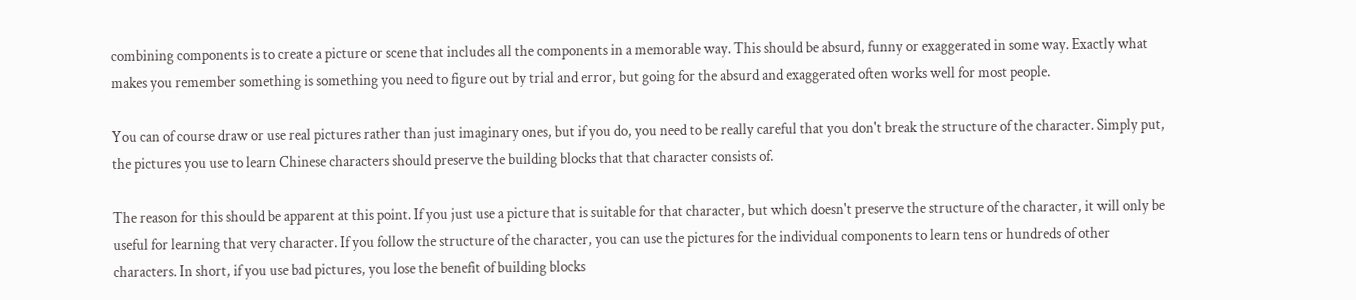combining components is to create a picture or scene that includes all the components in a memorable way. This should be absurd, funny or exaggerated in some way. Exactly what makes you remember something is something you need to figure out by trial and error, but going for the absurd and exaggerated often works well for most people.

You can of course draw or use real pictures rather than just imaginary ones, but if you do, you need to be really careful that you don't break the structure of the character. Simply put, the pictures you use to learn Chinese characters should preserve the building blocks that that character consists of.

The reason for this should be apparent at this point. If you just use a picture that is suitable for that character, but which doesn't preserve the structure of the character, it will only be useful for learning that very character. If you follow the structure of the character, you can use the pictures for the individual components to learn tens or hundreds of other characters. In short, if you use bad pictures, you lose the benefit of building blocks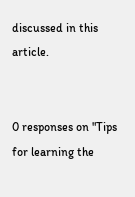discussed in this article.


0 responses on "Tips for learning the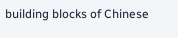building blocks of Chinese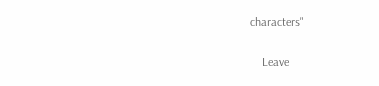characters"

    Leave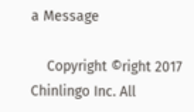a Message

    Copyright ©right 2017 Chinlingo Inc. All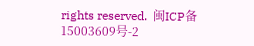rights reserved.  闽ICP备15003609号-2